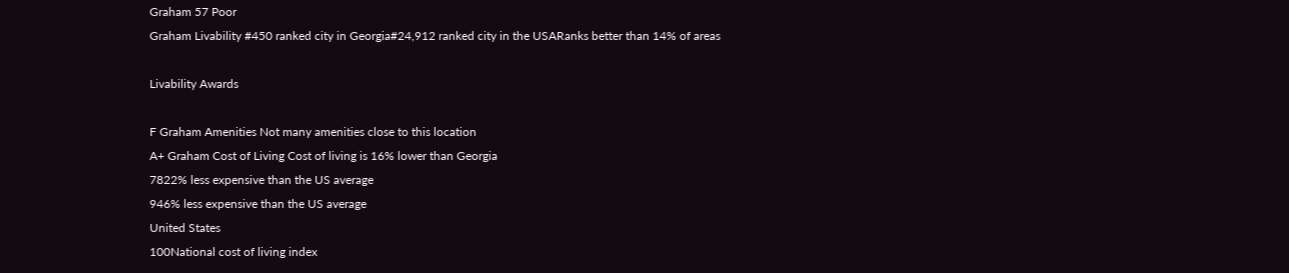Graham 57 Poor
Graham Livability #450 ranked city in Georgia#24,912 ranked city in the USARanks better than 14% of areas

Livability Awards

F Graham Amenities Not many amenities close to this location
A+ Graham Cost of Living Cost of living is 16% lower than Georgia
7822% less expensive than the US average
946% less expensive than the US average
United States
100National cost of living index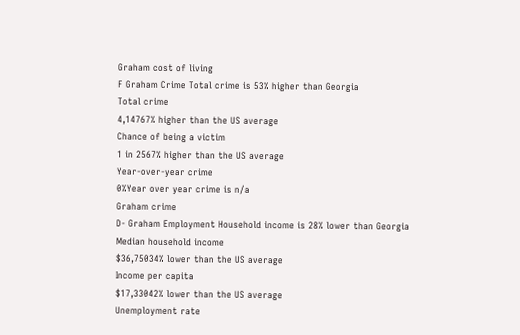Graham cost of living
F Graham Crime Total crime is 53% higher than Georgia
Total crime
4,14767% higher than the US average
Chance of being a victim
1 in 2567% higher than the US average
Year-over-year crime
0%Year over year crime is n/a
Graham crime
D- Graham Employment Household income is 28% lower than Georgia
Median household income
$36,75034% lower than the US average
Income per capita
$17,33042% lower than the US average
Unemployment rate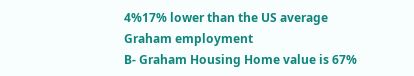4%17% lower than the US average
Graham employment
B- Graham Housing Home value is 67%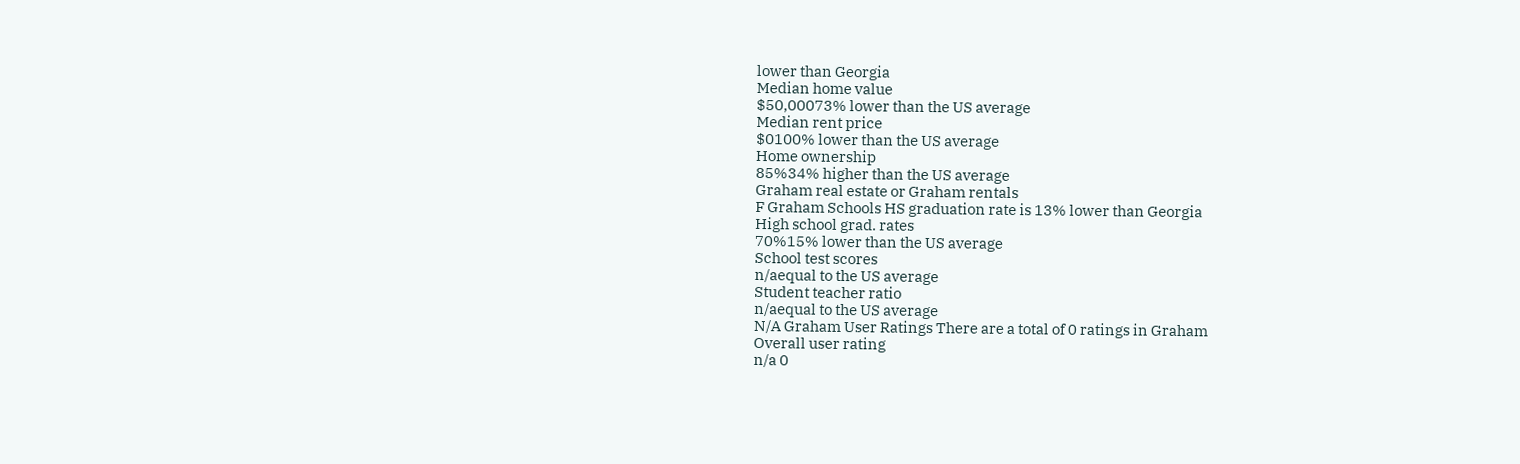lower than Georgia
Median home value
$50,00073% lower than the US average
Median rent price
$0100% lower than the US average
Home ownership
85%34% higher than the US average
Graham real estate or Graham rentals
F Graham Schools HS graduation rate is 13% lower than Georgia
High school grad. rates
70%15% lower than the US average
School test scores
n/aequal to the US average
Student teacher ratio
n/aequal to the US average
N/A Graham User Ratings There are a total of 0 ratings in Graham
Overall user rating
n/a 0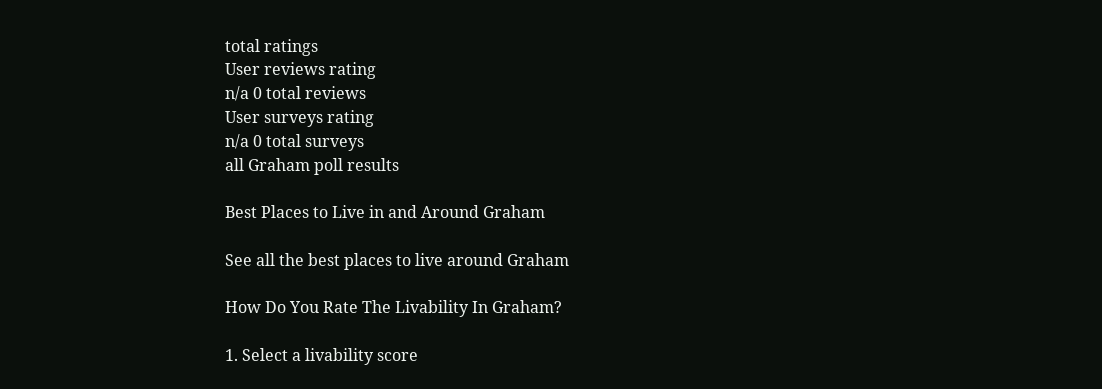total ratings
User reviews rating
n/a 0 total reviews
User surveys rating
n/a 0 total surveys
all Graham poll results

Best Places to Live in and Around Graham

See all the best places to live around Graham

How Do You Rate The Livability In Graham?

1. Select a livability score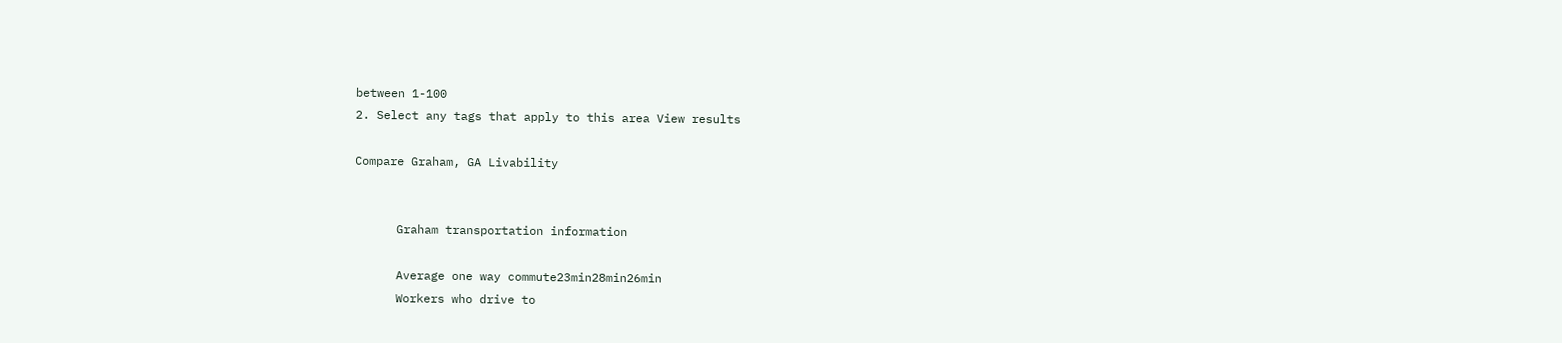between 1-100
2. Select any tags that apply to this area View results

Compare Graham, GA Livability


      Graham transportation information

      Average one way commute23min28min26min
      Workers who drive to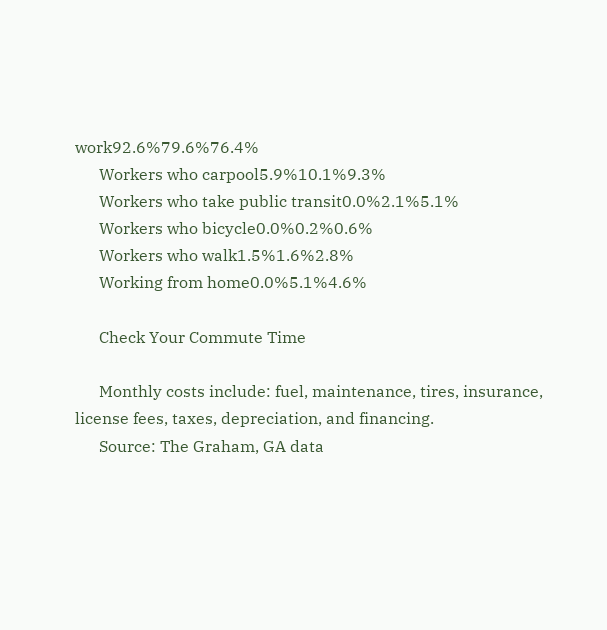work92.6%79.6%76.4%
      Workers who carpool5.9%10.1%9.3%
      Workers who take public transit0.0%2.1%5.1%
      Workers who bicycle0.0%0.2%0.6%
      Workers who walk1.5%1.6%2.8%
      Working from home0.0%5.1%4.6%

      Check Your Commute Time

      Monthly costs include: fuel, maintenance, tires, insurance, license fees, taxes, depreciation, and financing.
      Source: The Graham, GA data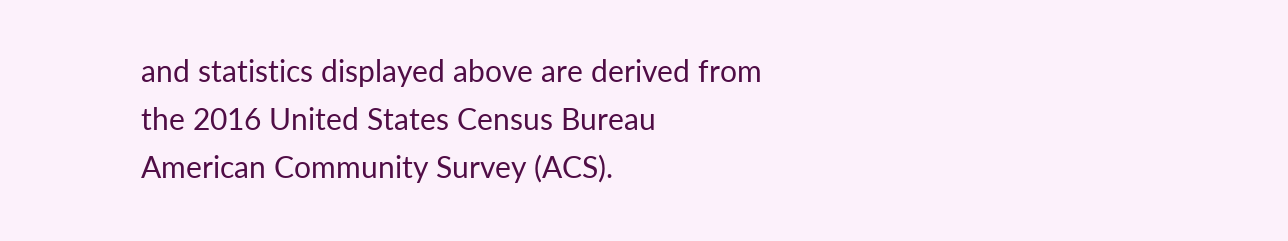and statistics displayed above are derived from the 2016 United States Census Bureau American Community Survey (ACS).